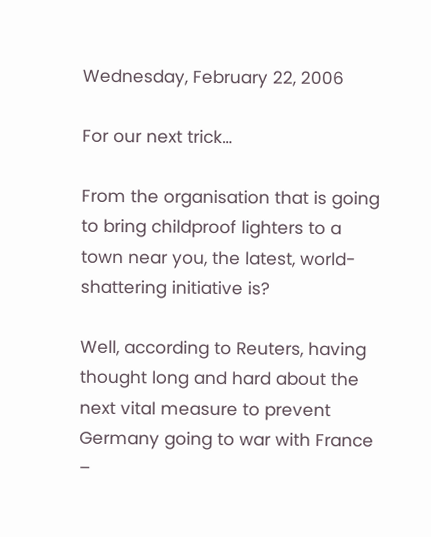Wednesday, February 22, 2006

For our next trick…

From the organisation that is going to bring childproof lighters to a town near you, the latest, world-shattering initiative is?

Well, according to Reuters, having thought long and hard about the next vital measure to prevent Germany going to war with France –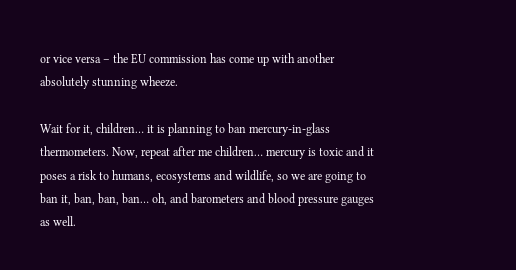or vice versa – the EU commission has come up with another absolutely stunning wheeze.

Wait for it, children… it is planning to ban mercury-in-glass thermometers. Now, repeat after me children… mercury is toxic and it poses a risk to humans, ecosystems and wildlife, so we are going to ban it, ban, ban, ban… oh, and barometers and blood pressure gauges as well.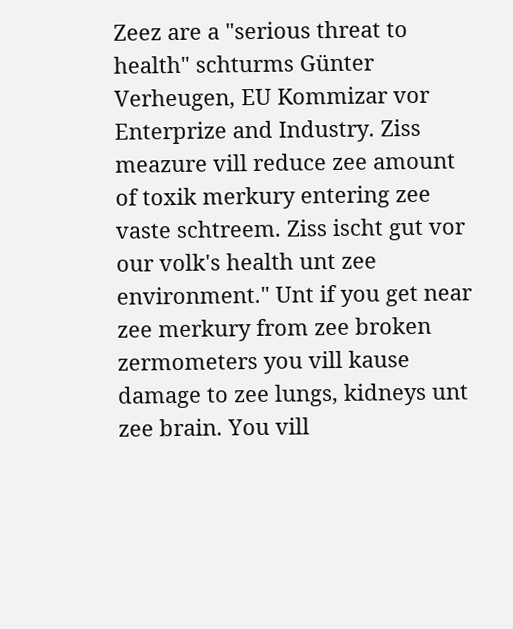Zeez are a "serious threat to health" schturms Günter Verheugen, EU Kommizar vor Enterprize and Industry. Ziss meazure vill reduce zee amount of toxik merkury entering zee vaste schtreem. Ziss ischt gut vor our volk's health unt zee environment." Unt if you get near zee merkury from zee broken zermometers you vill kause damage to zee lungs, kidneys unt zee brain. You vill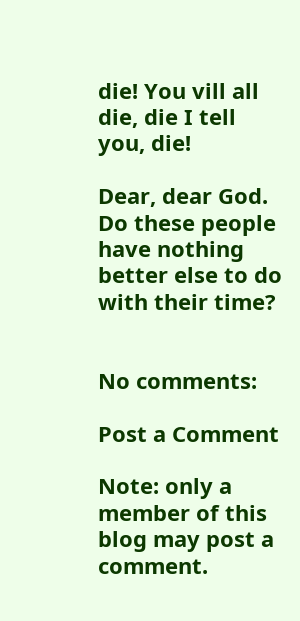die! You vill all die, die I tell you, die!

Dear, dear God. Do these people have nothing better else to do with their time?


No comments:

Post a Comment

Note: only a member of this blog may post a comment.